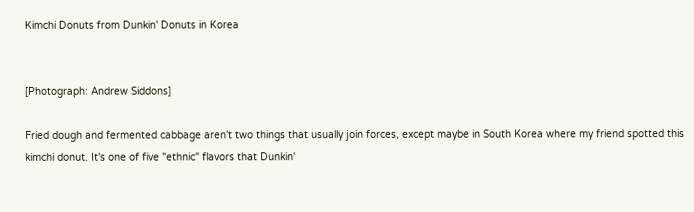Kimchi Donuts from Dunkin' Donuts in Korea


[Photograph: Andrew Siddons]

Fried dough and fermented cabbage aren't two things that usually join forces, except maybe in South Korea where my friend spotted this kimchi donut. It's one of five "ethnic" flavors that Dunkin'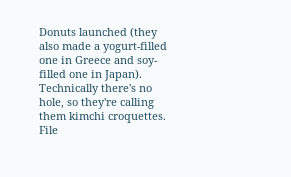Donuts launched (they also made a yogurt-filled one in Greece and soy-filled one in Japan). Technically there's no hole, so they're calling them kimchi croquettes. File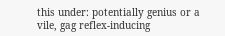this under: potentially genius or a vile, gag reflex-inducing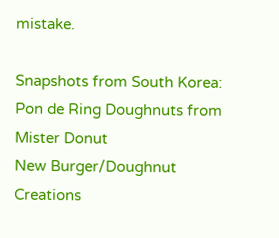mistake.

Snapshots from South Korea: Pon de Ring Doughnuts from Mister Donut
New Burger/Doughnut Creations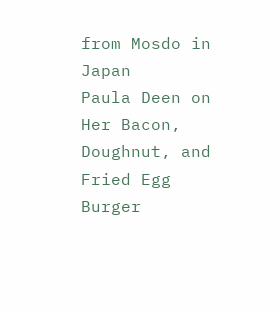from Mosdo in Japan
Paula Deen on Her Bacon, Doughnut, and Fried Egg Burger